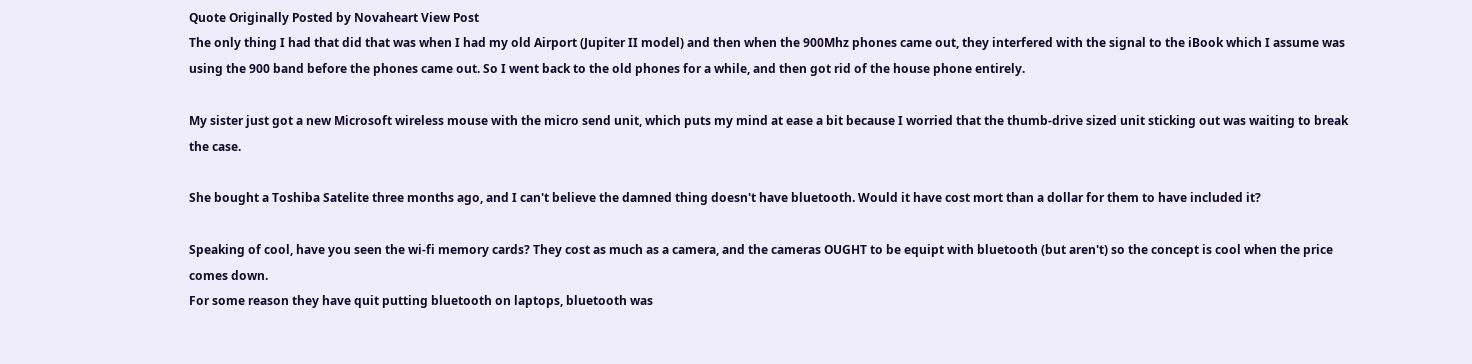Quote Originally Posted by Novaheart View Post
The only thing I had that did that was when I had my old Airport (Jupiter II model) and then when the 900Mhz phones came out, they interfered with the signal to the iBook which I assume was using the 900 band before the phones came out. So I went back to the old phones for a while, and then got rid of the house phone entirely.

My sister just got a new Microsoft wireless mouse with the micro send unit, which puts my mind at ease a bit because I worried that the thumb-drive sized unit sticking out was waiting to break the case.

She bought a Toshiba Satelite three months ago, and I can't believe the damned thing doesn't have bluetooth. Would it have cost mort than a dollar for them to have included it?

Speaking of cool, have you seen the wi-fi memory cards? They cost as much as a camera, and the cameras OUGHT to be equipt with bluetooth (but aren't) so the concept is cool when the price comes down.
For some reason they have quit putting bluetooth on laptops, bluetooth was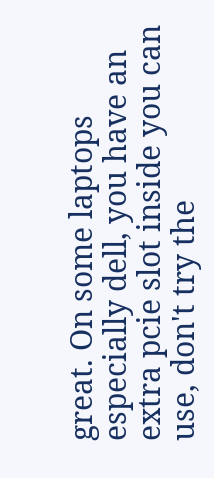great. On some laptops especially dell, you have an extra pcie slot inside you can use, don't try the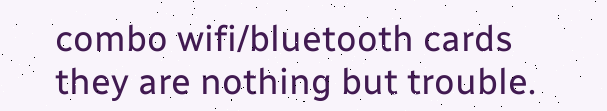combo wifi/bluetooth cards they are nothing but trouble.